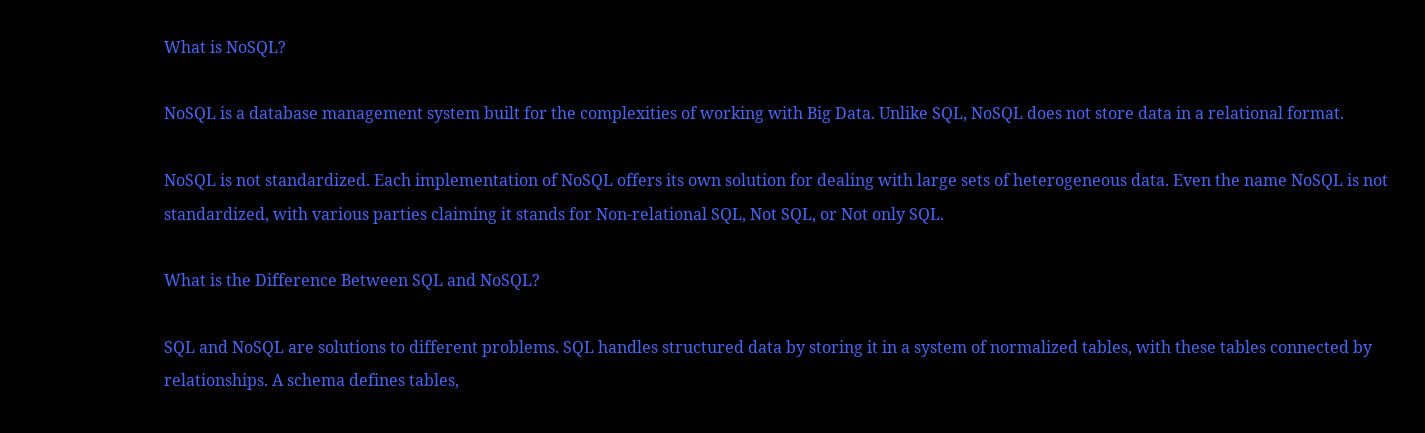What is NoSQL?

NoSQL is a database management system built for the complexities of working with Big Data. Unlike SQL, NoSQL does not store data in a relational format.

NoSQL is not standardized. Each implementation of NoSQL offers its own solution for dealing with large sets of heterogeneous data. Even the name NoSQL is not standardized, with various parties claiming it stands for Non-relational SQL, Not SQL, or Not only SQL.

What is the Difference Between SQL and NoSQL?

SQL and NoSQL are solutions to different problems. SQL handles structured data by storing it in a system of normalized tables, with these tables connected by relationships. A schema defines tables,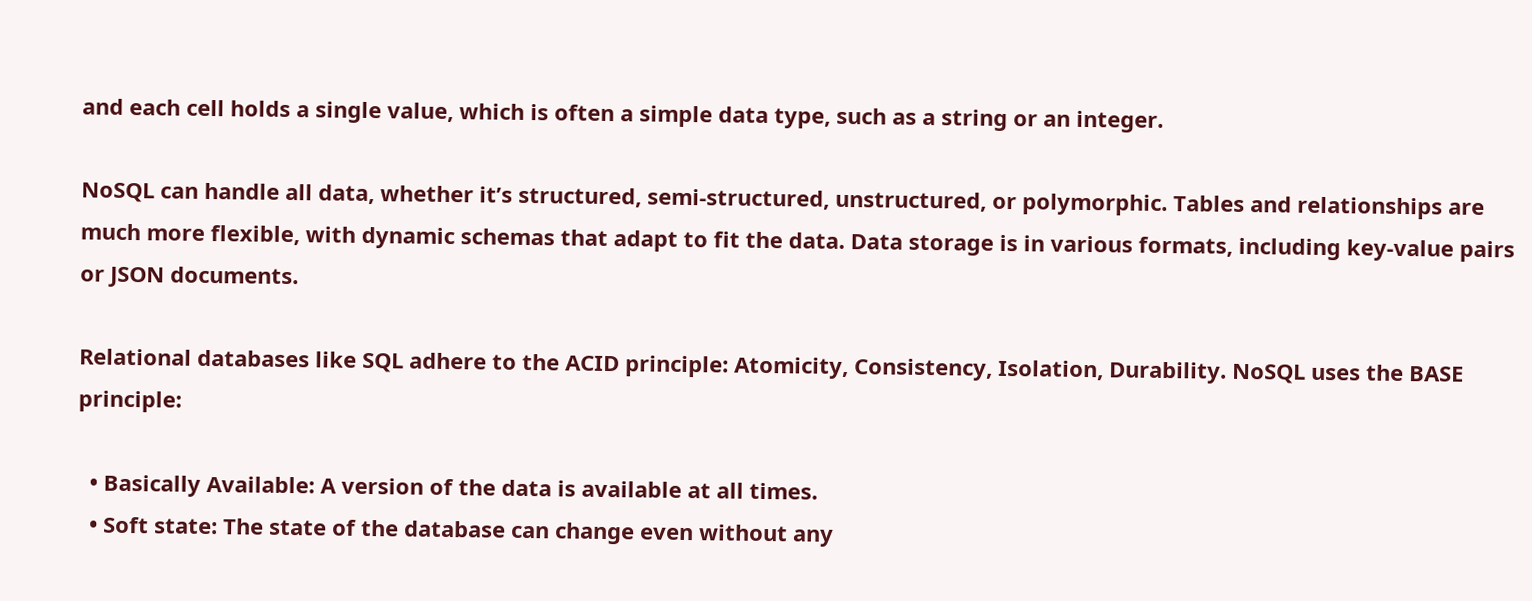and each cell holds a single value, which is often a simple data type, such as a string or an integer.

NoSQL can handle all data, whether it’s structured, semi-structured, unstructured, or polymorphic. Tables and relationships are much more flexible, with dynamic schemas that adapt to fit the data. Data storage is in various formats, including key-value pairs or JSON documents.

Relational databases like SQL adhere to the ACID principle: Atomicity, Consistency, Isolation, Durability. NoSQL uses the BASE principle:

  • Basically Available: A version of the data is available at all times.
  • Soft state: The state of the database can change even without any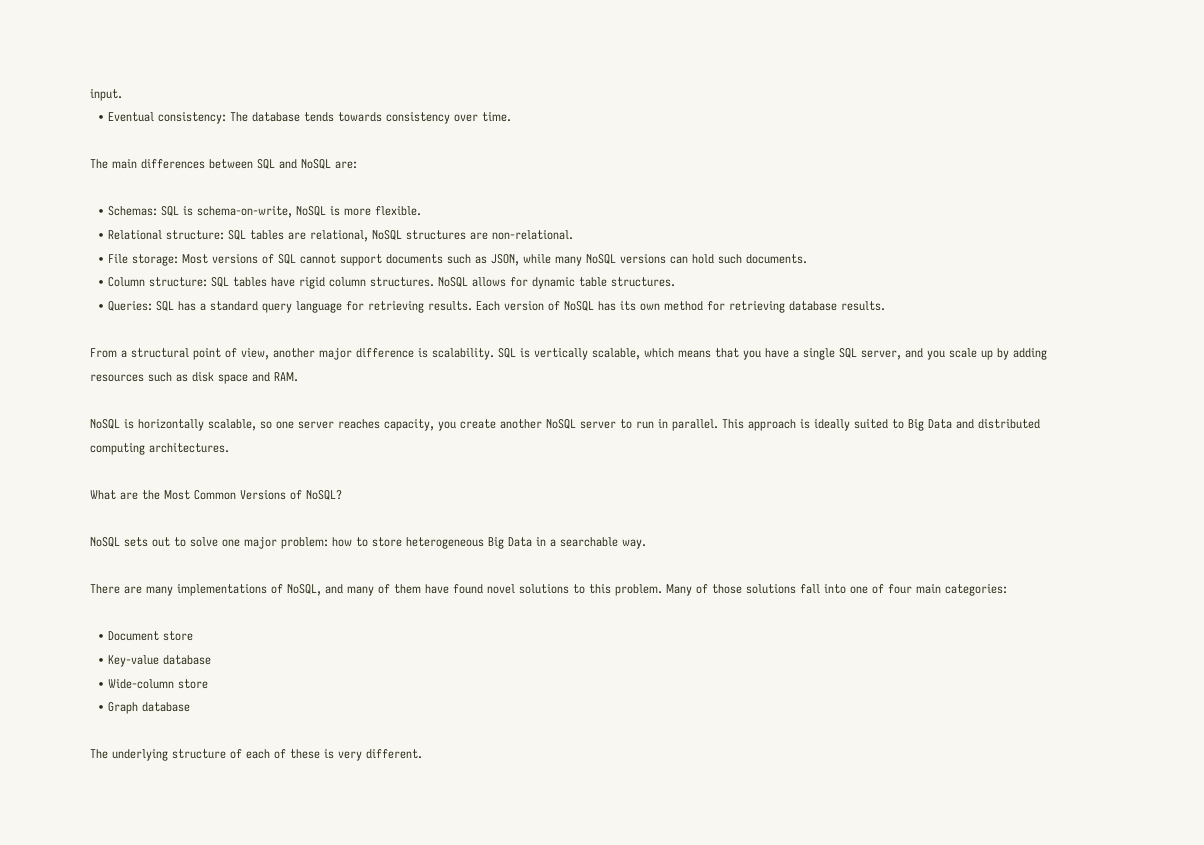input.
  • Eventual consistency: The database tends towards consistency over time.

The main differences between SQL and NoSQL are:

  • Schemas: SQL is schema-on-write, NoSQL is more flexible.
  • Relational structure: SQL tables are relational, NoSQL structures are non-relational.
  • File storage: Most versions of SQL cannot support documents such as JSON, while many NoSQL versions can hold such documents.
  • Column structure: SQL tables have rigid column structures. NoSQL allows for dynamic table structures.
  • Queries: SQL has a standard query language for retrieving results. Each version of NoSQL has its own method for retrieving database results.

From a structural point of view, another major difference is scalability. SQL is vertically scalable, which means that you have a single SQL server, and you scale up by adding resources such as disk space and RAM.

NoSQL is horizontally scalable, so one server reaches capacity, you create another NoSQL server to run in parallel. This approach is ideally suited to Big Data and distributed computing architectures.

What are the Most Common Versions of NoSQL?

NoSQL sets out to solve one major problem: how to store heterogeneous Big Data in a searchable way.

There are many implementations of NoSQL, and many of them have found novel solutions to this problem. Many of those solutions fall into one of four main categories:

  • Document store
  • Key-value database
  • Wide-column store
  • Graph database

The underlying structure of each of these is very different.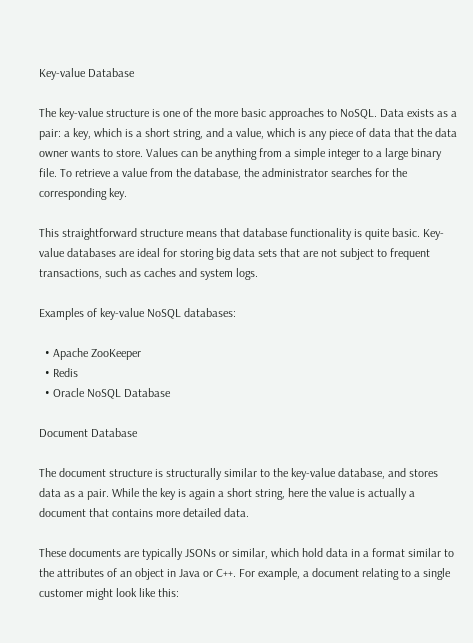Key-value Database

The key-value structure is one of the more basic approaches to NoSQL. Data exists as a pair: a key, which is a short string, and a value, which is any piece of data that the data owner wants to store. Values can be anything from a simple integer to a large binary file. To retrieve a value from the database, the administrator searches for the corresponding key.

This straightforward structure means that database functionality is quite basic. Key-value databases are ideal for storing big data sets that are not subject to frequent transactions, such as caches and system logs.

Examples of key-value NoSQL databases:

  • Apache ZooKeeper
  • Redis
  • Oracle NoSQL Database

Document Database

The document structure is structurally similar to the key-value database, and stores data as a pair. While the key is again a short string, here the value is actually a document that contains more detailed data.

These documents are typically JSONs or similar, which hold data in a format similar to the attributes of an object in Java or C++. For example, a document relating to a single customer might look like this: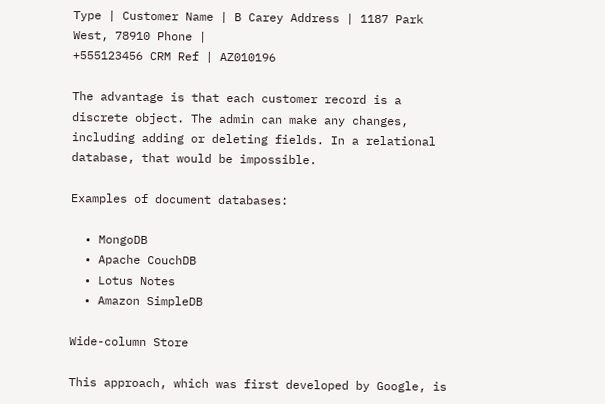Type | Customer Name | B Carey Address | 1187 Park West, 78910 Phone |
+555123456 CRM Ref | AZ010196

The advantage is that each customer record is a discrete object. The admin can make any changes, including adding or deleting fields. In a relational database, that would be impossible.

Examples of document databases:

  • MongoDB
  • Apache CouchDB
  • Lotus Notes
  • Amazon SimpleDB

Wide-column Store

This approach, which was first developed by Google, is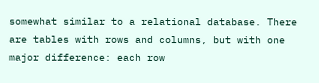somewhat similar to a relational database. There are tables with rows and columns, but with one major difference: each row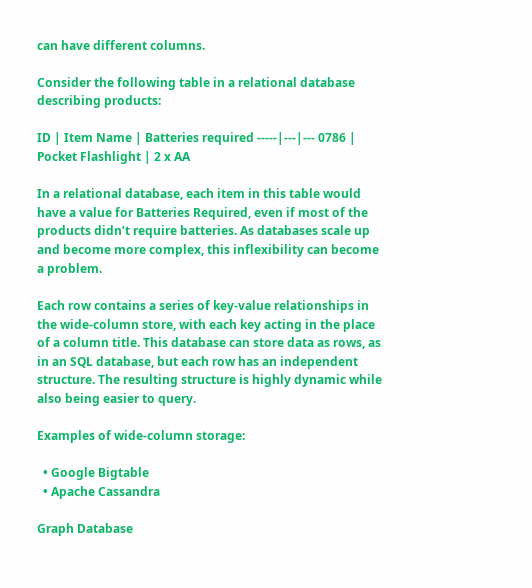can have different columns.

Consider the following table in a relational database describing products:

ID | Item Name | Batteries required -----|---|--- 0786 |
Pocket Flashlight | 2 x AA

In a relational database, each item in this table would have a value for Batteries Required, even if most of the products didn’t require batteries. As databases scale up and become more complex, this inflexibility can become a problem.

Each row contains a series of key-value relationships in the wide-column store, with each key acting in the place of a column title. This database can store data as rows, as in an SQL database, but each row has an independent structure. The resulting structure is highly dynamic while also being easier to query.

Examples of wide-column storage:

  • Google Bigtable
  • Apache Cassandra

Graph Database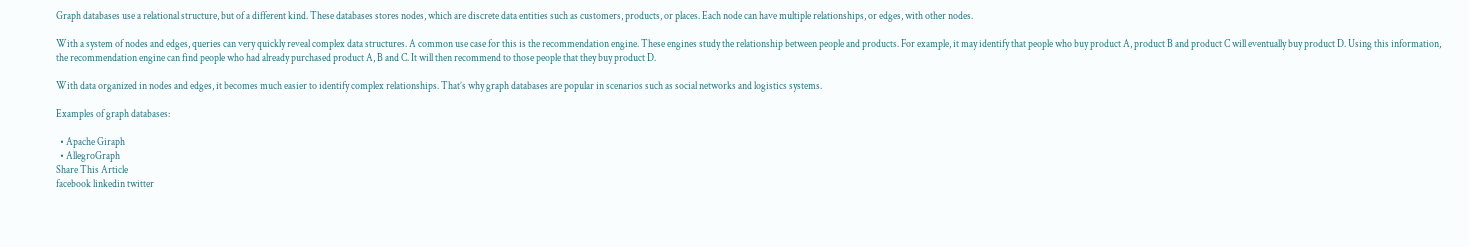Graph databases use a relational structure, but of a different kind. These databases stores nodes, which are discrete data entities such as customers, products, or places. Each node can have multiple relationships, or edges, with other nodes.

With a system of nodes and edges, queries can very quickly reveal complex data structures. A common use case for this is the recommendation engine. These engines study the relationship between people and products. For example, it may identify that people who buy product A, product B and product C will eventually buy product D. Using this information, the recommendation engine can find people who had already purchased product A, B and C. It will then recommend to those people that they buy product D.

With data organized in nodes and edges, it becomes much easier to identify complex relationships. That’s why graph databases are popular in scenarios such as social networks and logistics systems.

Examples of graph databases:

  • Apache Giraph
  • AllegroGraph
Share This Article
facebook linkedin twitter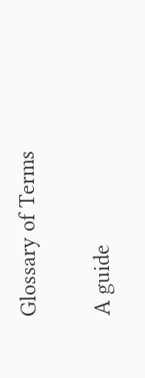Glossary of Terms

A guide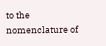to the nomenclature of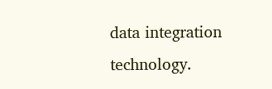data integration technology.